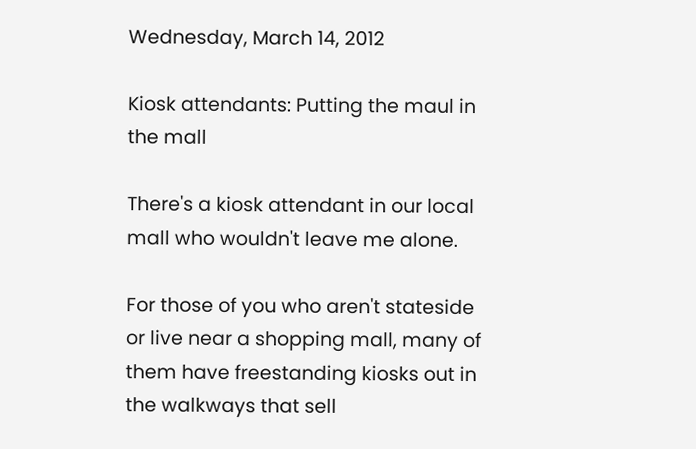Wednesday, March 14, 2012

Kiosk attendants: Putting the maul in the mall

There's a kiosk attendant in our local mall who wouldn't leave me alone.

For those of you who aren't stateside or live near a shopping mall, many of them have freestanding kiosks out in the walkways that sell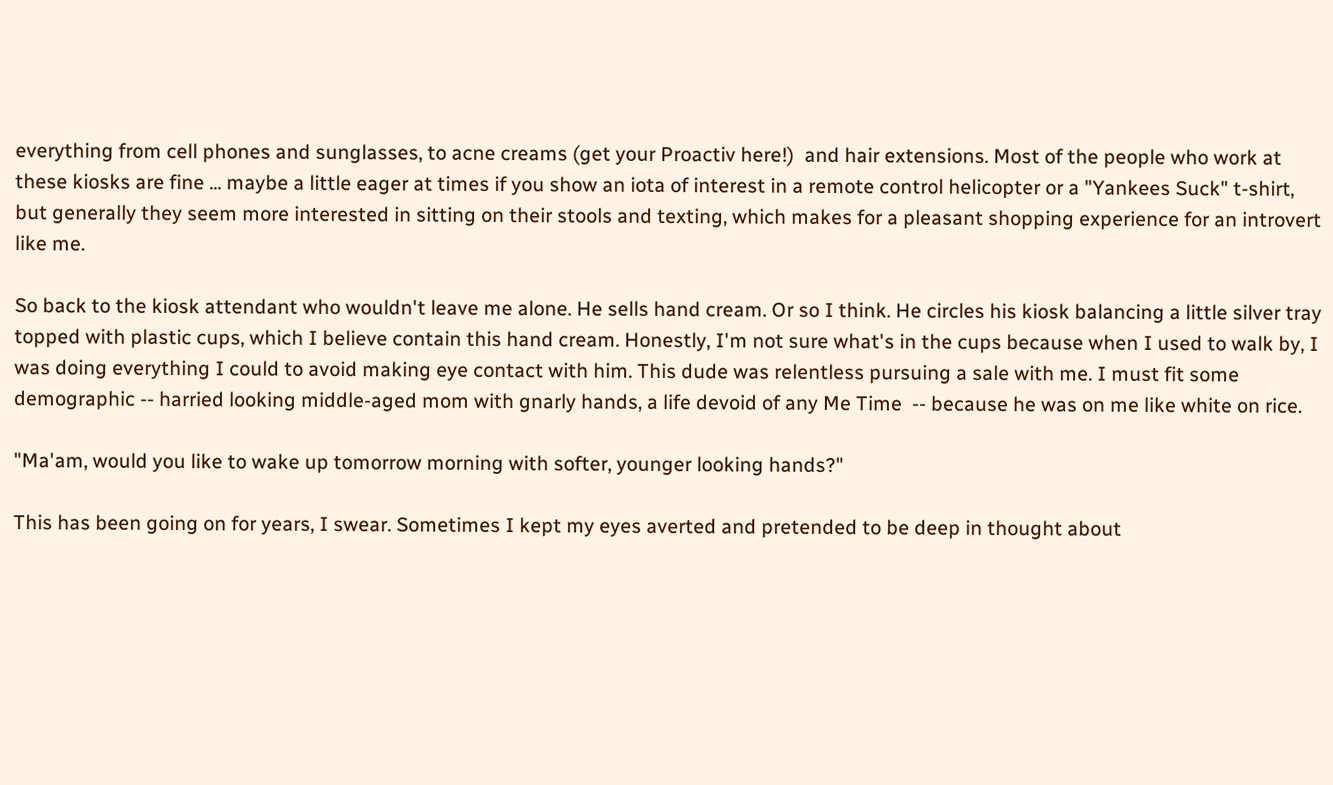everything from cell phones and sunglasses, to acne creams (get your Proactiv here!)  and hair extensions. Most of the people who work at these kiosks are fine ... maybe a little eager at times if you show an iota of interest in a remote control helicopter or a "Yankees Suck" t-shirt, but generally they seem more interested in sitting on their stools and texting, which makes for a pleasant shopping experience for an introvert like me.

So back to the kiosk attendant who wouldn't leave me alone. He sells hand cream. Or so I think. He circles his kiosk balancing a little silver tray topped with plastic cups, which I believe contain this hand cream. Honestly, I'm not sure what's in the cups because when I used to walk by, I was doing everything I could to avoid making eye contact with him. This dude was relentless pursuing a sale with me. I must fit some demographic -- harried looking middle-aged mom with gnarly hands, a life devoid of any Me Time  -- because he was on me like white on rice.

"Ma'am, would you like to wake up tomorrow morning with softer, younger looking hands?"

This has been going on for years, I swear. Sometimes I kept my eyes averted and pretended to be deep in thought about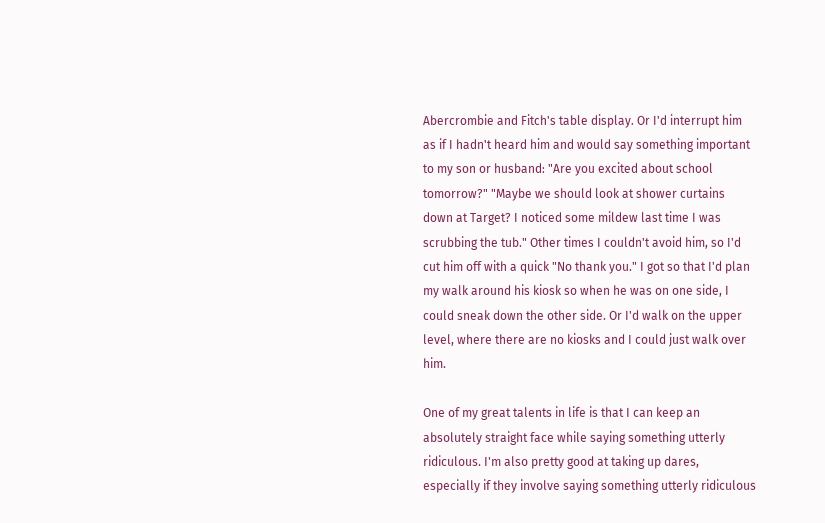Abercrombie and Fitch's table display. Or I'd interrupt him as if I hadn't heard him and would say something important to my son or husband: "Are you excited about school tomorrow?" "Maybe we should look at shower curtains down at Target? I noticed some mildew last time I was scrubbing the tub." Other times I couldn't avoid him, so I'd cut him off with a quick "No thank you." I got so that I'd plan my walk around his kiosk so when he was on one side, I could sneak down the other side. Or I'd walk on the upper level, where there are no kiosks and I could just walk over him.

One of my great talents in life is that I can keep an absolutely straight face while saying something utterly ridiculous. I'm also pretty good at taking up dares, especially if they involve saying something utterly ridiculous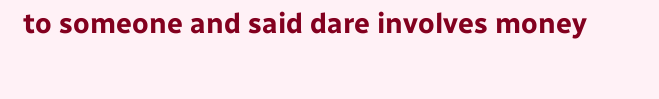to someone and said dare involves money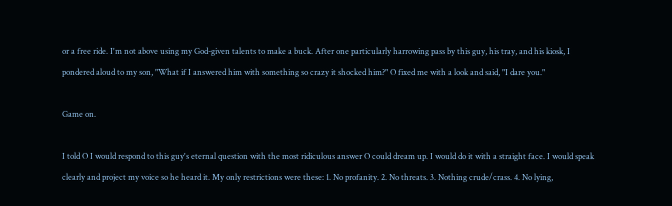or a free ride. I'm not above using my God-given talents to make a buck. After one particularly harrowing pass by this guy, his tray, and his kiosk, I pondered aloud to my son, "What if I answered him with something so crazy it shocked him?" O fixed me with a look and said, "I dare you."

Game on.

I told O I would respond to this guy's eternal question with the most ridiculous answer O could dream up. I would do it with a straight face. I would speak clearly and project my voice so he heard it. My only restrictions were these: 1. No profanity. 2. No threats. 3. Nothing crude/crass. 4. No lying,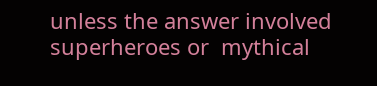unless the answer involved superheroes or  mythical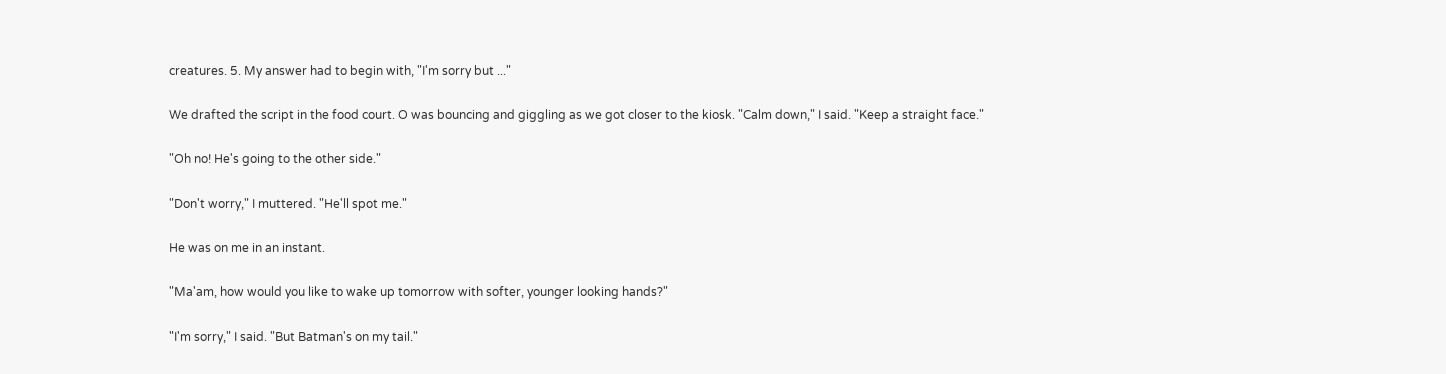creatures. 5. My answer had to begin with, "I'm sorry but ..."

We drafted the script in the food court. O was bouncing and giggling as we got closer to the kiosk. "Calm down," I said. "Keep a straight face."

"Oh no! He's going to the other side."

"Don't worry," I muttered. "He'll spot me."

He was on me in an instant.

"Ma'am, how would you like to wake up tomorrow with softer, younger looking hands?"

"I'm sorry," I said. "But Batman's on my tail."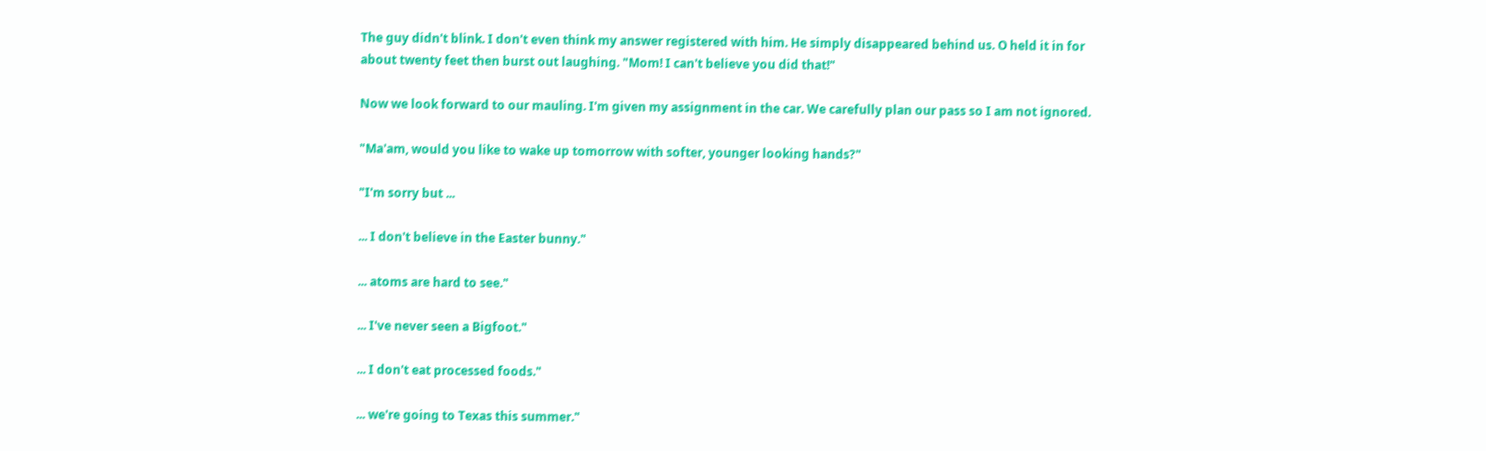The guy didn't blink. I don't even think my answer registered with him. He simply disappeared behind us. O held it in for about twenty feet then burst out laughing. "Mom! I can't believe you did that!"

Now we look forward to our mauling. I'm given my assignment in the car. We carefully plan our pass so I am not ignored.

"Ma'am, would you like to wake up tomorrow with softer, younger looking hands?"

"I'm sorry but ...

... I don't believe in the Easter bunny."

... atoms are hard to see."

... I've never seen a Bigfoot."

... I don't eat processed foods."

... we're going to Texas this summer."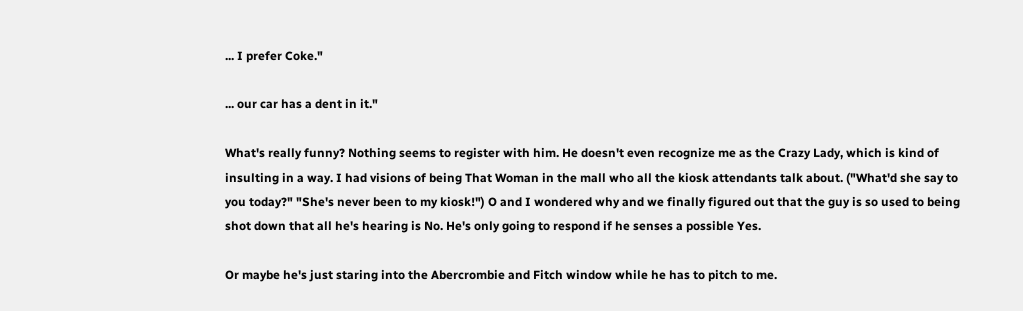... I prefer Coke."

... our car has a dent in it."

What's really funny? Nothing seems to register with him. He doesn't even recognize me as the Crazy Lady, which is kind of insulting in a way. I had visions of being That Woman in the mall who all the kiosk attendants talk about. ("What'd she say to you today?" "She's never been to my kiosk!") O and I wondered why and we finally figured out that the guy is so used to being shot down that all he's hearing is No. He's only going to respond if he senses a possible Yes.

Or maybe he's just staring into the Abercrombie and Fitch window while he has to pitch to me.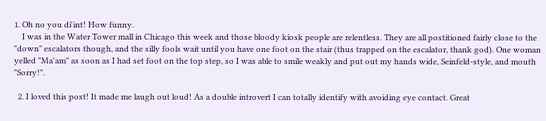1. Oh no you di'int! How funny.
    I was in the Water Tower mall in Chicago this week and those bloody kiosk people are relentless. They are all postitioned fairly close to the "down" escalators though, and the silly fools wait until you have one foot on the stair (thus trapped on the escalator, thank god). One woman yelled "Ma'am" as soon as I had set foot on the top step, so I was able to smile weakly and put out my hands wide, Seinfeld-style, and mouth "Sorry!".

  2. I loved this post! It made me laugh out loud! As a double introvert I can totally identify with avoiding eye contact. Great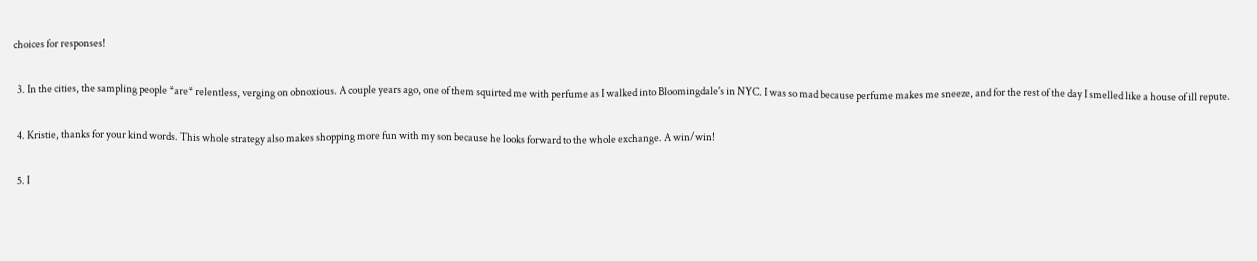choices for responses!

  3. In the cities, the sampling people *are* relentless, verging on obnoxious. A couple years ago, one of them squirted me with perfume as I walked into Bloomingdale's in NYC. I was so mad because perfume makes me sneeze, and for the rest of the day I smelled like a house of ill repute.

  4. Kristie, thanks for your kind words. This whole strategy also makes shopping more fun with my son because he looks forward to the whole exchange. A win/win!

  5. I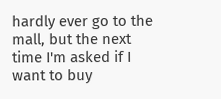hardly ever go to the mall, but the next time I'm asked if I want to buy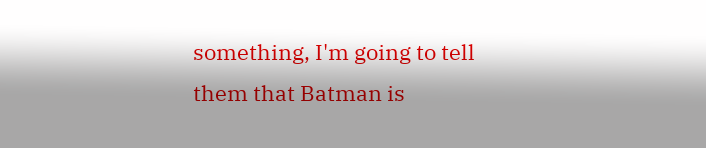something, I'm going to tell them that Batman is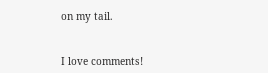on my tail.


I love comments!